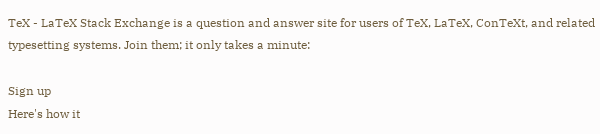TeX - LaTeX Stack Exchange is a question and answer site for users of TeX, LaTeX, ConTeXt, and related typesetting systems. Join them; it only takes a minute:

Sign up
Here's how it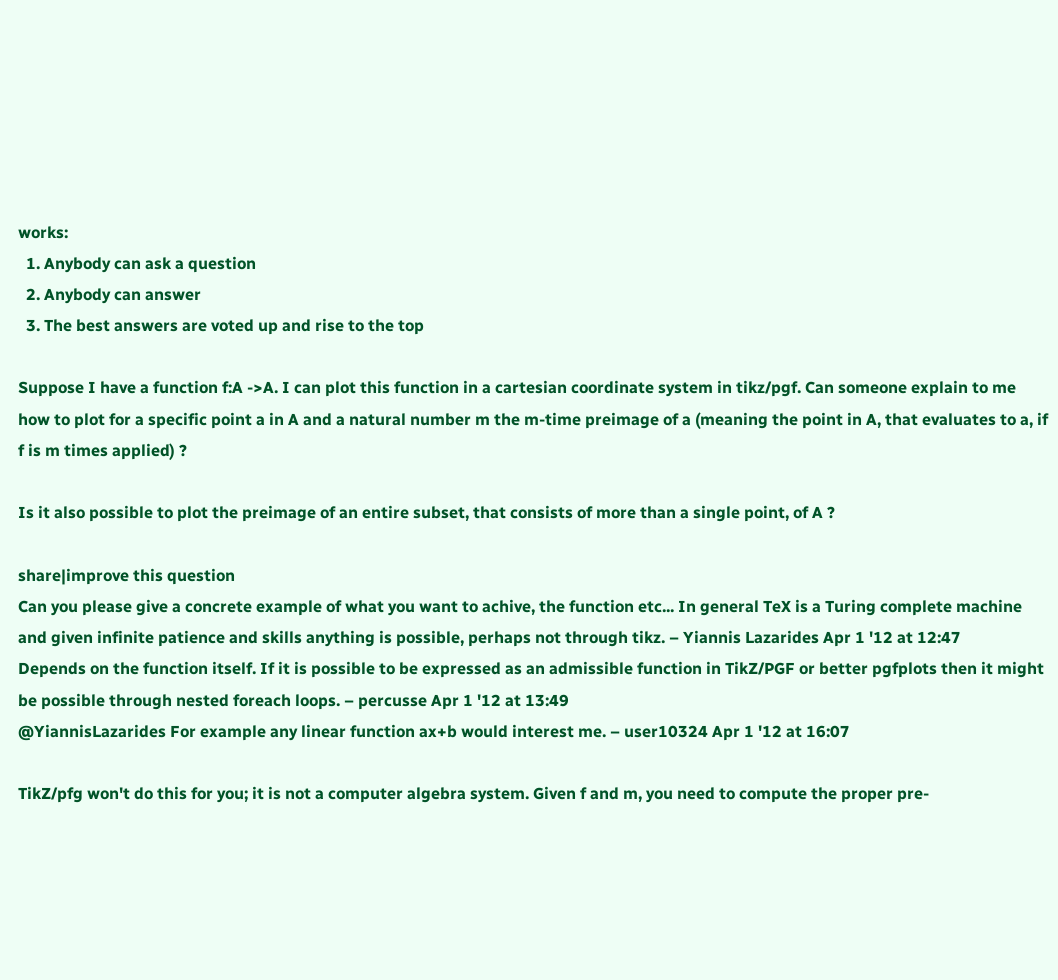works:
  1. Anybody can ask a question
  2. Anybody can answer
  3. The best answers are voted up and rise to the top

Suppose I have a function f:A ->A. I can plot this function in a cartesian coordinate system in tikz/pgf. Can someone explain to me how to plot for a specific point a in A and a natural number m the m-time preimage of a (meaning the point in A, that evaluates to a, if f is m times applied) ?

Is it also possible to plot the preimage of an entire subset, that consists of more than a single point, of A ?

share|improve this question
Can you please give a concrete example of what you want to achive, the function etc... In general TeX is a Turing complete machine and given infinite patience and skills anything is possible, perhaps not through tikz. – Yiannis Lazarides Apr 1 '12 at 12:47
Depends on the function itself. If it is possible to be expressed as an admissible function in TikZ/PGF or better pgfplots then it might be possible through nested foreach loops. – percusse Apr 1 '12 at 13:49
@YiannisLazarides For example any linear function ax+b would interest me. – user10324 Apr 1 '12 at 16:07

TikZ/pfg won't do this for you; it is not a computer algebra system. Given f and m, you need to compute the proper pre-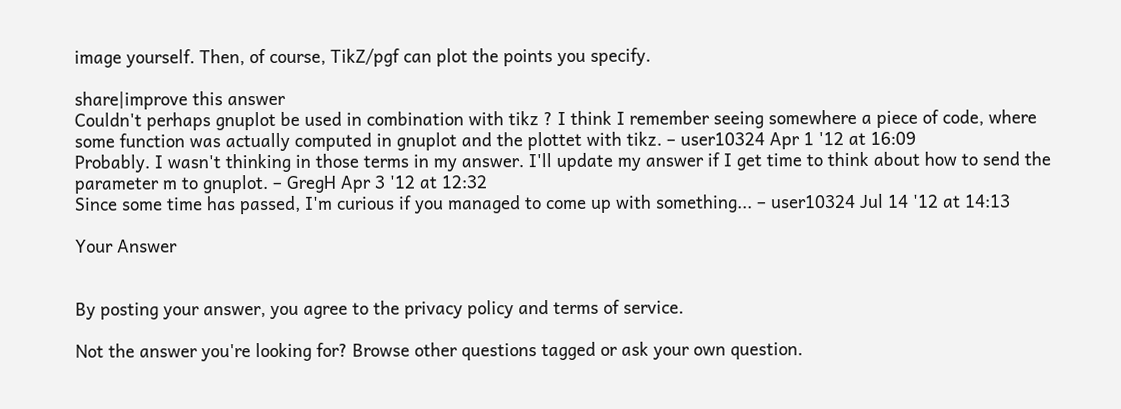image yourself. Then, of course, TikZ/pgf can plot the points you specify.

share|improve this answer
Couldn't perhaps gnuplot be used in combination with tikz ? I think I remember seeing somewhere a piece of code, where some function was actually computed in gnuplot and the plottet with tikz. – user10324 Apr 1 '12 at 16:09
Probably. I wasn't thinking in those terms in my answer. I'll update my answer if I get time to think about how to send the parameter m to gnuplot. – GregH Apr 3 '12 at 12:32
Since some time has passed, I'm curious if you managed to come up with something... – user10324 Jul 14 '12 at 14:13

Your Answer


By posting your answer, you agree to the privacy policy and terms of service.

Not the answer you're looking for? Browse other questions tagged or ask your own question.